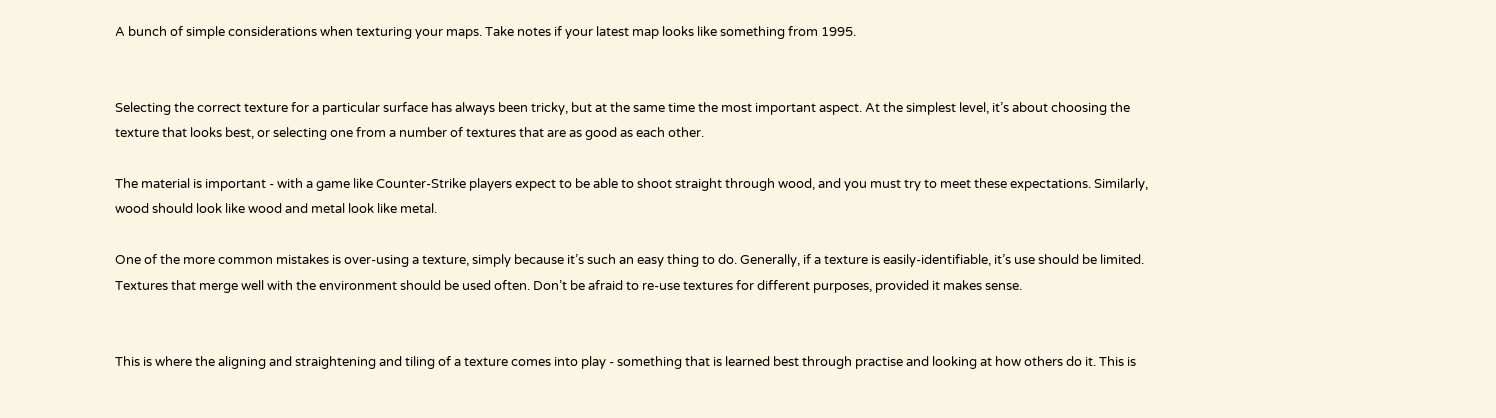A bunch of simple considerations when texturing your maps. Take notes if your latest map looks like something from 1995.


Selecting the correct texture for a particular surface has always been tricky, but at the same time the most important aspect. At the simplest level, it’s about choosing the texture that looks best, or selecting one from a number of textures that are as good as each other.

The material is important - with a game like Counter-Strike players expect to be able to shoot straight through wood, and you must try to meet these expectations. Similarly, wood should look like wood and metal look like metal.

One of the more common mistakes is over-using a texture, simply because it’s such an easy thing to do. Generally, if a texture is easily-identifiable, it’s use should be limited. Textures that merge well with the environment should be used often. Don’t be afraid to re-use textures for different purposes, provided it makes sense.


This is where the aligning and straightening and tiling of a texture comes into play - something that is learned best through practise and looking at how others do it. This is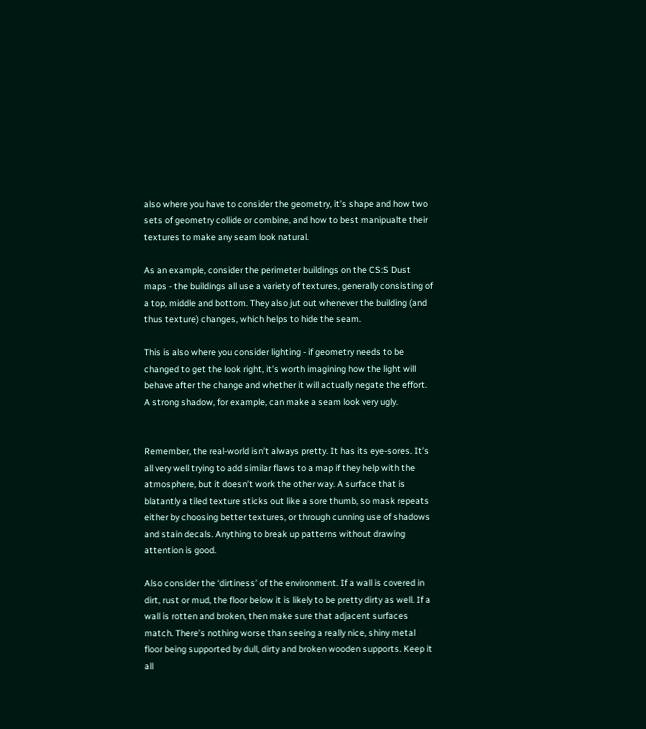also where you have to consider the geometry, it’s shape and how two sets of geometry collide or combine, and how to best manipualte their textures to make any seam look natural.

As an example, consider the perimeter buildings on the CS:S Dust maps - the buildings all use a variety of textures, generally consisting of a top, middle and bottom. They also jut out whenever the building (and thus texture) changes, which helps to hide the seam.

This is also where you consider lighting - if geometry needs to be changed to get the look right, it’s worth imagining how the light will behave after the change and whether it will actually negate the effort. A strong shadow, for example, can make a seam look very ugly.


Remember, the real-world isn’t always pretty. It has its eye-sores. It’s all very well trying to add similar flaws to a map if they help with the atmosphere, but it doesn’t work the other way. A surface that is blatantly a tiled texture sticks out like a sore thumb, so mask repeats either by choosing better textures, or through cunning use of shadows and stain decals. Anything to break up patterns without drawing attention is good.

Also consider the ‘dirtiness’ of the environment. If a wall is covered in dirt, rust or mud, the floor below it is likely to be pretty dirty as well. If a wall is rotten and broken, then make sure that adjacent surfaces match. There’s nothing worse than seeing a really nice, shiny metal floor being supported by dull, dirty and broken wooden supports. Keep it all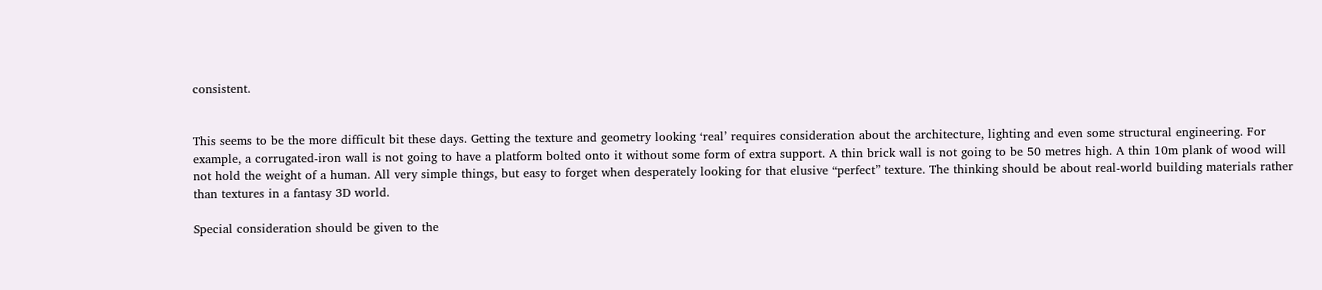consistent.


This seems to be the more difficult bit these days. Getting the texture and geometry looking ‘real’ requires consideration about the architecture, lighting and even some structural engineering. For example, a corrugated-iron wall is not going to have a platform bolted onto it without some form of extra support. A thin brick wall is not going to be 50 metres high. A thin 10m plank of wood will not hold the weight of a human. All very simple things, but easy to forget when desperately looking for that elusive “perfect” texture. The thinking should be about real-world building materials rather than textures in a fantasy 3D world.

Special consideration should be given to the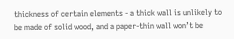thickness of certain elements - a thick wall is unlikely to be made of solid wood, and a paper-thin wall won’t be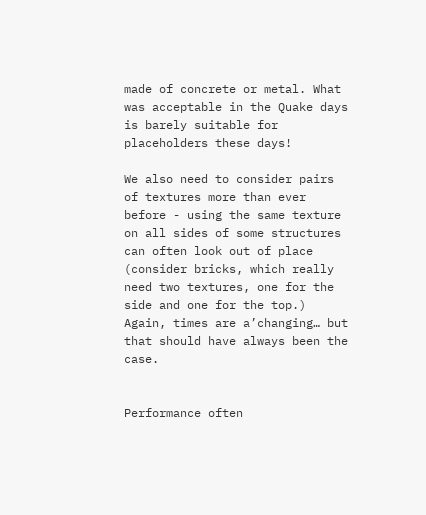made of concrete or metal. What was acceptable in the Quake days is barely suitable for placeholders these days!

We also need to consider pairs of textures more than ever before - using the same texture on all sides of some structures can often look out of place (consider bricks, which really need two textures, one for the side and one for the top.) Again, times are a’changing… but that should have always been the case.


Performance often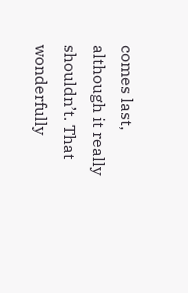comes last, although it really shouldn’t. That wonderfully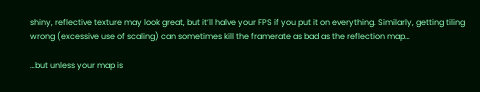shiny, reflective texture may look great, but it’ll halve your FPS if you put it on everything. Similarly, getting tiling wrong (excessive use of scaling) can sometimes kill the framerate as bad as the reflection map…

…but unless your map is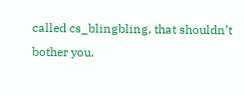called cs_blingbling, that shouldn’t bother you.